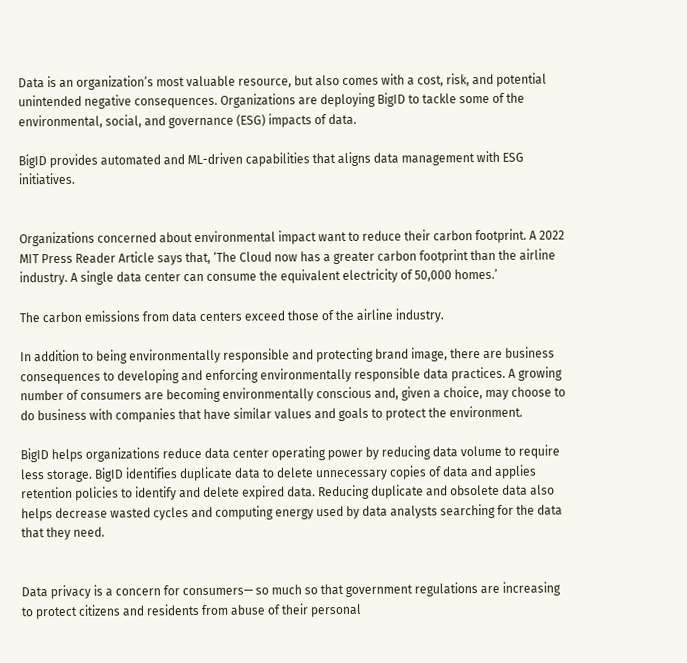Data is an organization’s most valuable resource, but also comes with a cost, risk, and potential unintended negative consequences. Organizations are deploying BigID to tackle some of the environmental, social, and governance (ESG) impacts of data.

BigID provides automated and ML-driven capabilities that aligns data management with ESG initiatives.


Organizations concerned about environmental impact want to reduce their carbon footprint. A 2022 MIT Press Reader Article says that, ‘The Cloud now has a greater carbon footprint than the airline industry. A single data center can consume the equivalent electricity of 50,000 homes.’

The carbon emissions from data centers exceed those of the airline industry.

In addition to being environmentally responsible and protecting brand image, there are business consequences to developing and enforcing environmentally responsible data practices. A growing number of consumers are becoming environmentally conscious and, given a choice, may choose to do business with companies that have similar values and goals to protect the environment.

BigID helps organizations reduce data center operating power by reducing data volume to require less storage. BigID identifies duplicate data to delete unnecessary copies of data and applies retention policies to identify and delete expired data. Reducing duplicate and obsolete data also helps decrease wasted cycles and computing energy used by data analysts searching for the data that they need.


Data privacy is a concern for consumers— so much so that government regulations are increasing to protect citizens and residents from abuse of their personal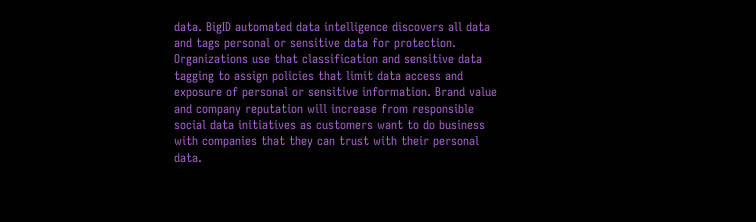data. BigID automated data intelligence discovers all data and tags personal or sensitive data for protection. Organizations use that classification and sensitive data tagging to assign policies that limit data access and exposure of personal or sensitive information. Brand value and company reputation will increase from responsible social data initiatives as customers want to do business with companies that they can trust with their personal data.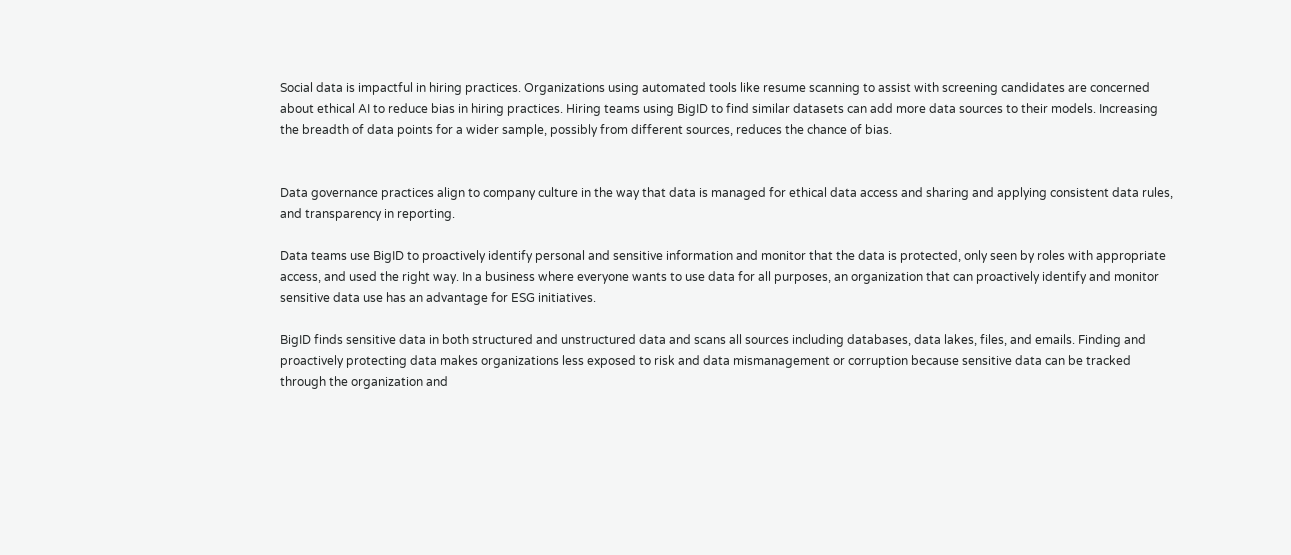Social data is impactful in hiring practices. Organizations using automated tools like resume scanning to assist with screening candidates are concerned about ethical AI to reduce bias in hiring practices. Hiring teams using BigID to find similar datasets can add more data sources to their models. Increasing the breadth of data points for a wider sample, possibly from different sources, reduces the chance of bias.


Data governance practices align to company culture in the way that data is managed for ethical data access and sharing and applying consistent data rules, and transparency in reporting.

Data teams use BigID to proactively identify personal and sensitive information and monitor that the data is protected, only seen by roles with appropriate access, and used the right way. In a business where everyone wants to use data for all purposes, an organization that can proactively identify and monitor sensitive data use has an advantage for ESG initiatives.

BigID finds sensitive data in both structured and unstructured data and scans all sources including databases, data lakes, files, and emails. Finding and proactively protecting data makes organizations less exposed to risk and data mismanagement or corruption because sensitive data can be tracked through the organization and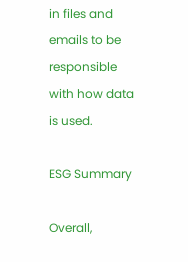in files and emails to be responsible with how data is used.

ESG Summary

Overall,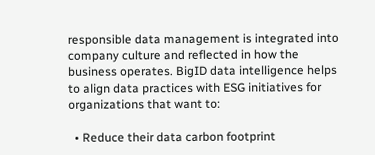responsible data management is integrated into company culture and reflected in how the business operates. BigID data intelligence helps to align data practices with ESG initiatives for organizations that want to:

  • Reduce their data carbon footprint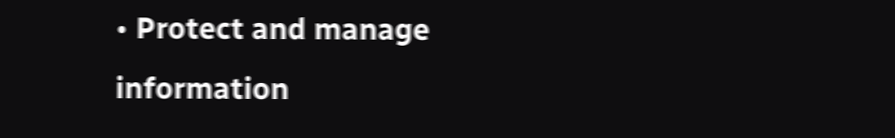• Protect and manage information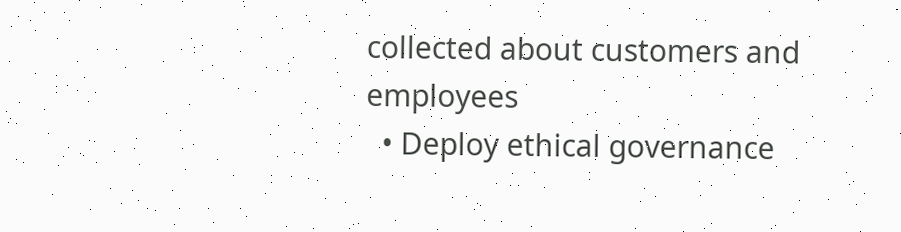collected about customers and employees
  • Deploy ethical governance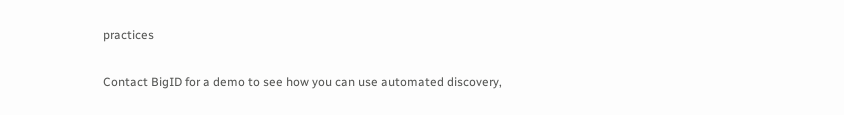practices

Contact BigID for a demo to see how you can use automated discovery,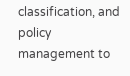classification, and policy management to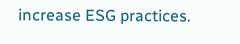increase ESG practices.